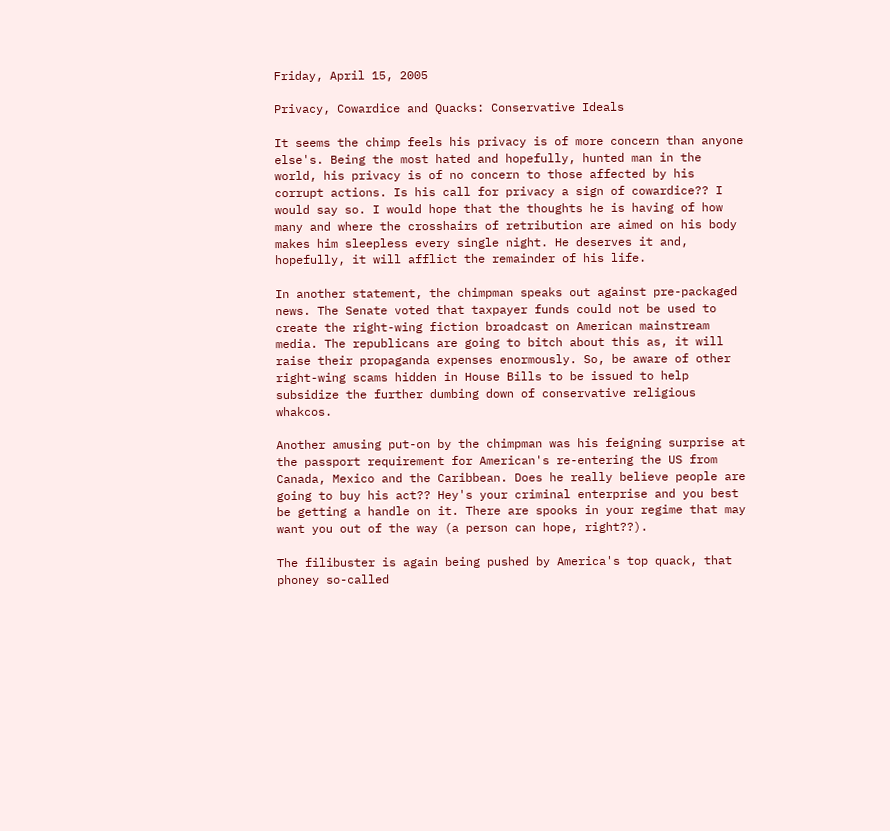Friday, April 15, 2005

Privacy, Cowardice and Quacks: Conservative Ideals

It seems the chimp feels his privacy is of more concern than anyone else's. Being the most hated and hopefully, hunted man in the world, his privacy is of no concern to those affected by his corrupt actions. Is his call for privacy a sign of cowardice?? I would say so. I would hope that the thoughts he is having of how many and where the crosshairs of retribution are aimed on his body makes him sleepless every single night. He deserves it and, hopefully, it will afflict the remainder of his life.

In another statement, the chimpman speaks out against pre-packaged news. The Senate voted that taxpayer funds could not be used to create the right-wing fiction broadcast on American mainstream media. The republicans are going to bitch about this as, it will raise their propaganda expenses enormously. So, be aware of other right-wing scams hidden in House Bills to be issued to help subsidize the further dumbing down of conservative religious whakcos.

Another amusing put-on by the chimpman was his feigning surprise at the passport requirement for American's re-entering the US from Canada, Mexico and the Caribbean. Does he really believe people are going to buy his act?? Hey's your criminal enterprise and you best be getting a handle on it. There are spooks in your regime that may want you out of the way (a person can hope, right??).

The filibuster is again being pushed by America's top quack, that phoney so-called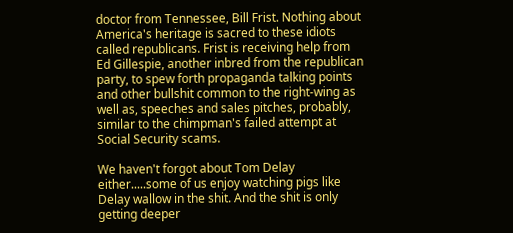doctor from Tennessee, Bill Frist. Nothing about America's heritage is sacred to these idiots called republicans. Frist is receiving help from Ed Gillespie, another inbred from the republican party, to spew forth propaganda talking points and other bullshit common to the right-wing as well as, speeches and sales pitches, probably, similar to the chimpman's failed attempt at Social Security scams.

We haven't forgot about Tom Delay either.....some of us enjoy watching pigs like Delay wallow in the shit. And the shit is only getting deeper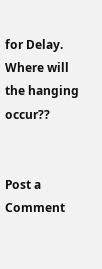for Delay. Where will the hanging occur??


Post a Comment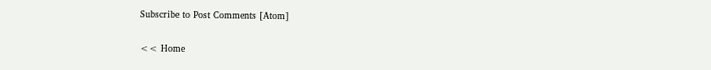Subscribe to Post Comments [Atom]

<< Home